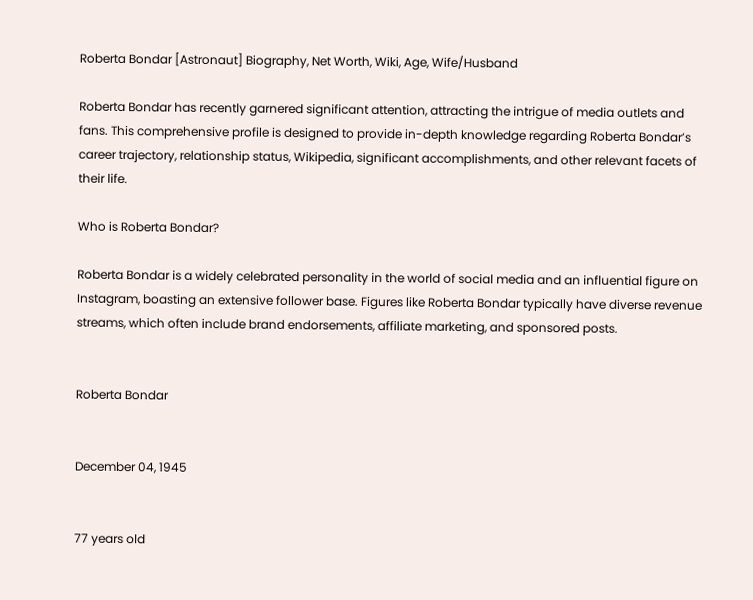Roberta Bondar [Astronaut] Biography, Net Worth, Wiki, Age, Wife/Husband

Roberta Bondar has recently garnered significant attention, attracting the intrigue of media outlets and fans. This comprehensive profile is designed to provide in-depth knowledge regarding Roberta Bondar’s career trajectory, relationship status, Wikipedia, significant accomplishments, and other relevant facets of their life.

Who is Roberta Bondar?

Roberta Bondar is a widely celebrated personality in the world of social media and an influential figure on Instagram, boasting an extensive follower base. Figures like Roberta Bondar typically have diverse revenue streams, which often include brand endorsements, affiliate marketing, and sponsored posts.


Roberta Bondar


December 04, 1945


77 years old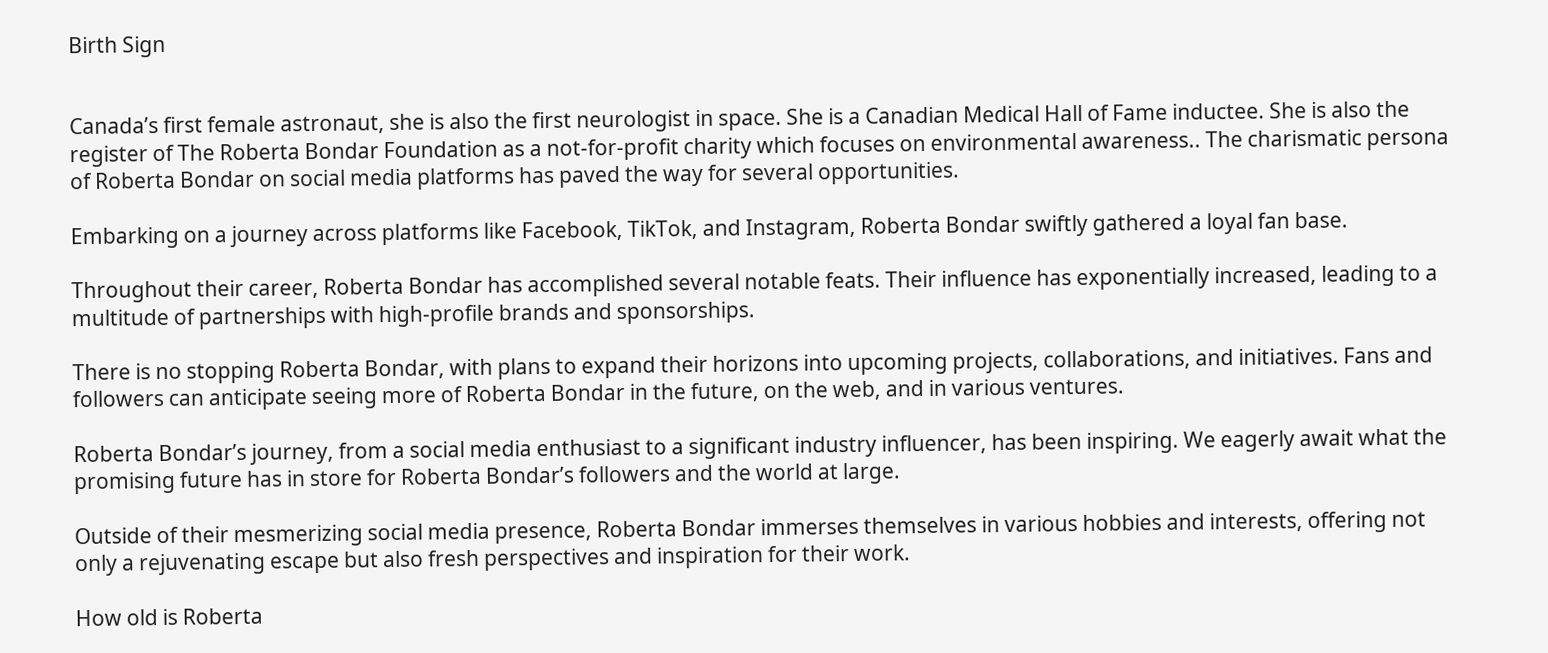Birth Sign


Canada’s first female astronaut, she is also the first neurologist in space. She is a Canadian Medical Hall of Fame inductee. She is also the register of The Roberta Bondar Foundation as a not-for-profit charity which focuses on environmental awareness.. The charismatic persona of Roberta Bondar on social media platforms has paved the way for several opportunities.

Embarking on a journey across platforms like Facebook, TikTok, and Instagram, Roberta Bondar swiftly gathered a loyal fan base.

Throughout their career, Roberta Bondar has accomplished several notable feats. Their influence has exponentially increased, leading to a multitude of partnerships with high-profile brands and sponsorships.

There is no stopping Roberta Bondar, with plans to expand their horizons into upcoming projects, collaborations, and initiatives. Fans and followers can anticipate seeing more of Roberta Bondar in the future, on the web, and in various ventures.

Roberta Bondar’s journey, from a social media enthusiast to a significant industry influencer, has been inspiring. We eagerly await what the promising future has in store for Roberta Bondar’s followers and the world at large.

Outside of their mesmerizing social media presence, Roberta Bondar immerses themselves in various hobbies and interests, offering not only a rejuvenating escape but also fresh perspectives and inspiration for their work.

How old is Roberta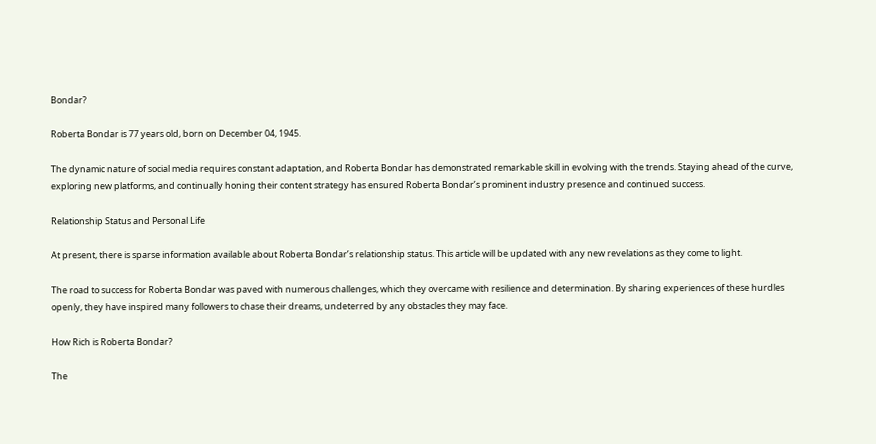Bondar?

Roberta Bondar is 77 years old, born on December 04, 1945.

The dynamic nature of social media requires constant adaptation, and Roberta Bondar has demonstrated remarkable skill in evolving with the trends. Staying ahead of the curve, exploring new platforms, and continually honing their content strategy has ensured Roberta Bondar’s prominent industry presence and continued success.

Relationship Status and Personal Life

At present, there is sparse information available about Roberta Bondar’s relationship status. This article will be updated with any new revelations as they come to light.

The road to success for Roberta Bondar was paved with numerous challenges, which they overcame with resilience and determination. By sharing experiences of these hurdles openly, they have inspired many followers to chase their dreams, undeterred by any obstacles they may face.

How Rich is Roberta Bondar?

The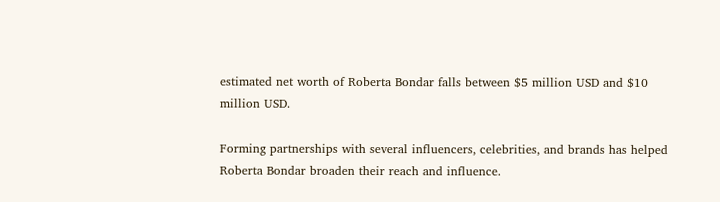estimated net worth of Roberta Bondar falls between $5 million USD and $10 million USD.

Forming partnerships with several influencers, celebrities, and brands has helped Roberta Bondar broaden their reach and influence.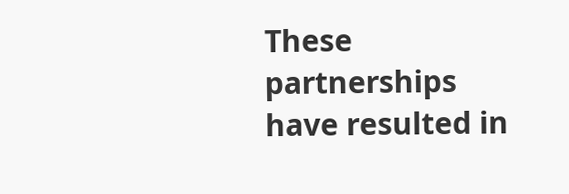These partnerships have resulted in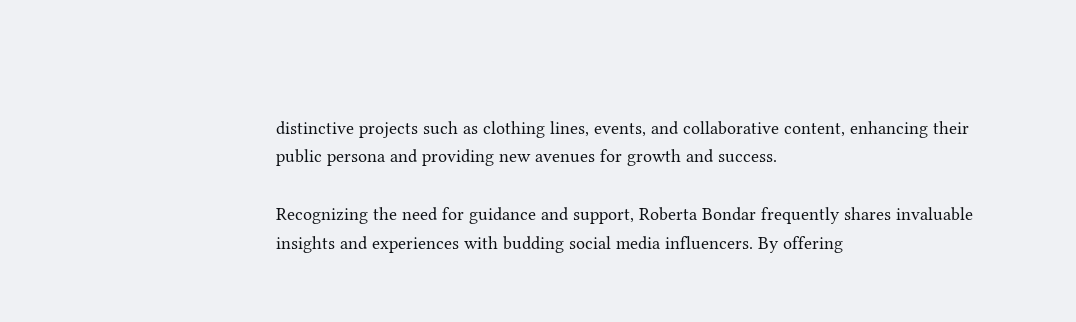distinctive projects such as clothing lines, events, and collaborative content, enhancing their public persona and providing new avenues for growth and success.

Recognizing the need for guidance and support, Roberta Bondar frequently shares invaluable insights and experiences with budding social media influencers. By offering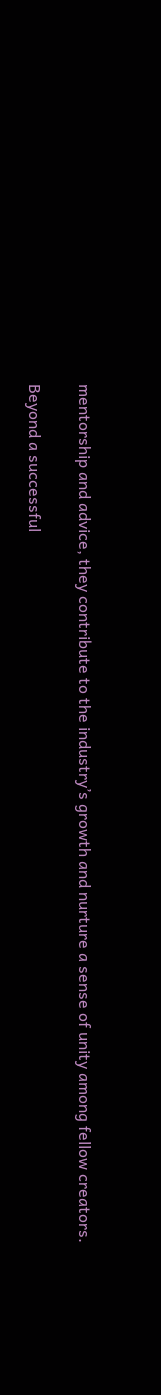mentorship and advice, they contribute to the industry’s growth and nurture a sense of unity among fellow creators.

Beyond a successful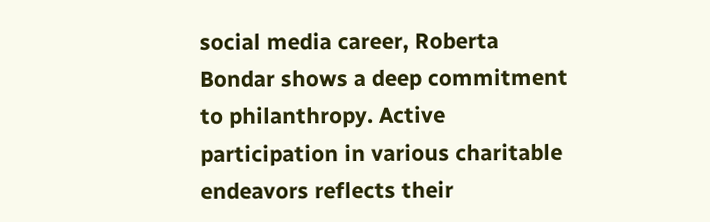social media career, Roberta Bondar shows a deep commitment to philanthropy. Active participation in various charitable endeavors reflects their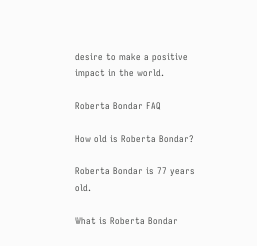desire to make a positive impact in the world.

Roberta Bondar FAQ

How old is Roberta Bondar?

Roberta Bondar is 77 years old.

What is Roberta Bondar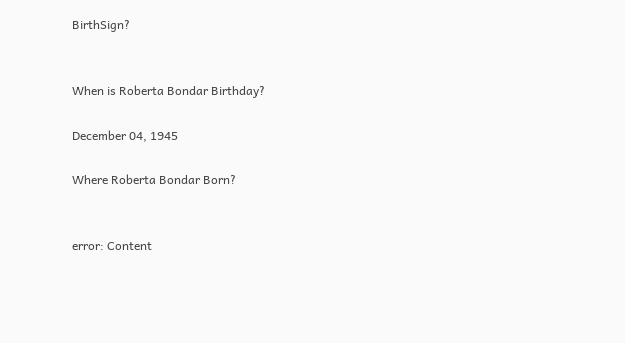BirthSign?


When is Roberta Bondar Birthday?

December 04, 1945

Where Roberta Bondar Born?


error: Content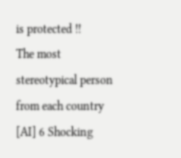is protected !!
The most stereotypical person from each country [AI] 6 Shocking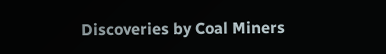Discoveries by Coal Miners